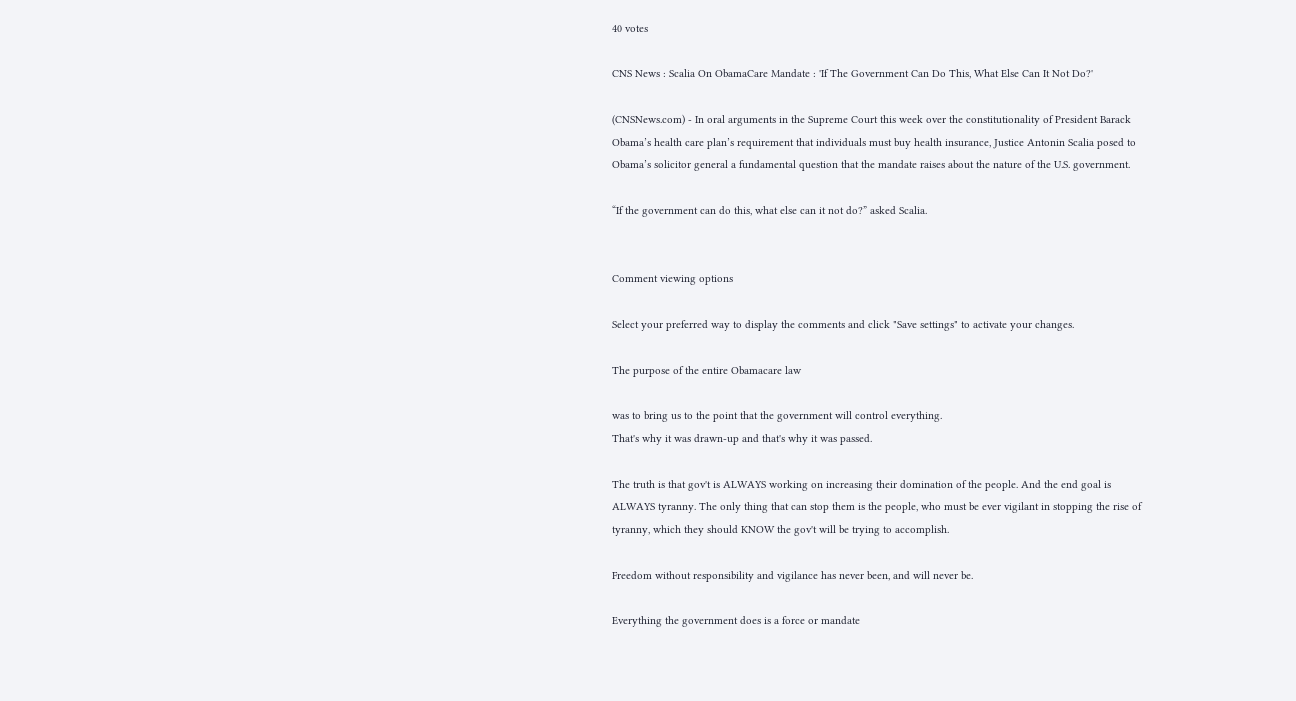40 votes

CNS News : Scalia On ObamaCare Mandate : 'If The Government Can Do This, What Else Can It Not Do?'

(CNSNews.com) - In oral arguments in the Supreme Court this week over the constitutionality of President Barack Obama’s health care plan’s requirement that individuals must buy health insurance, Justice Antonin Scalia posed to Obama’s solicitor general a fundamental question that the mandate raises about the nature of the U.S. government.

“If the government can do this, what else can it not do?” asked Scalia.


Comment viewing options

Select your preferred way to display the comments and click "Save settings" to activate your changes.

The purpose of the entire Obamacare law

was to bring us to the point that the government will control everything.
That's why it was drawn-up and that's why it was passed.

The truth is that gov't is ALWAYS working on increasing their domination of the people. And the end goal is ALWAYS tyranny. The only thing that can stop them is the people, who must be ever vigilant in stopping the rise of tyranny, which they should KNOW the gov't will be trying to accomplish.

Freedom without responsibility and vigilance has never been, and will never be.

Everything the government does is a force or mandate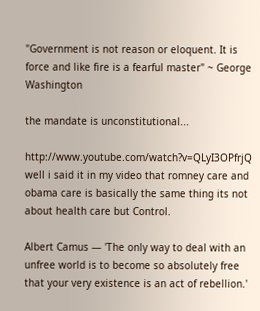"Government is not reason or eloquent. It is force and like fire is a fearful master" ~ George Washington

the mandate is unconstitutional...

http://www.youtube.com/watch?v=QLyI3OPfrjQ well i said it in my video that romney care and obama care is basically the same thing its not about health care but Control.

Albert Camus — 'The only way to deal with an unfree world is to become so absolutely free that your very existence is an act of rebellion.'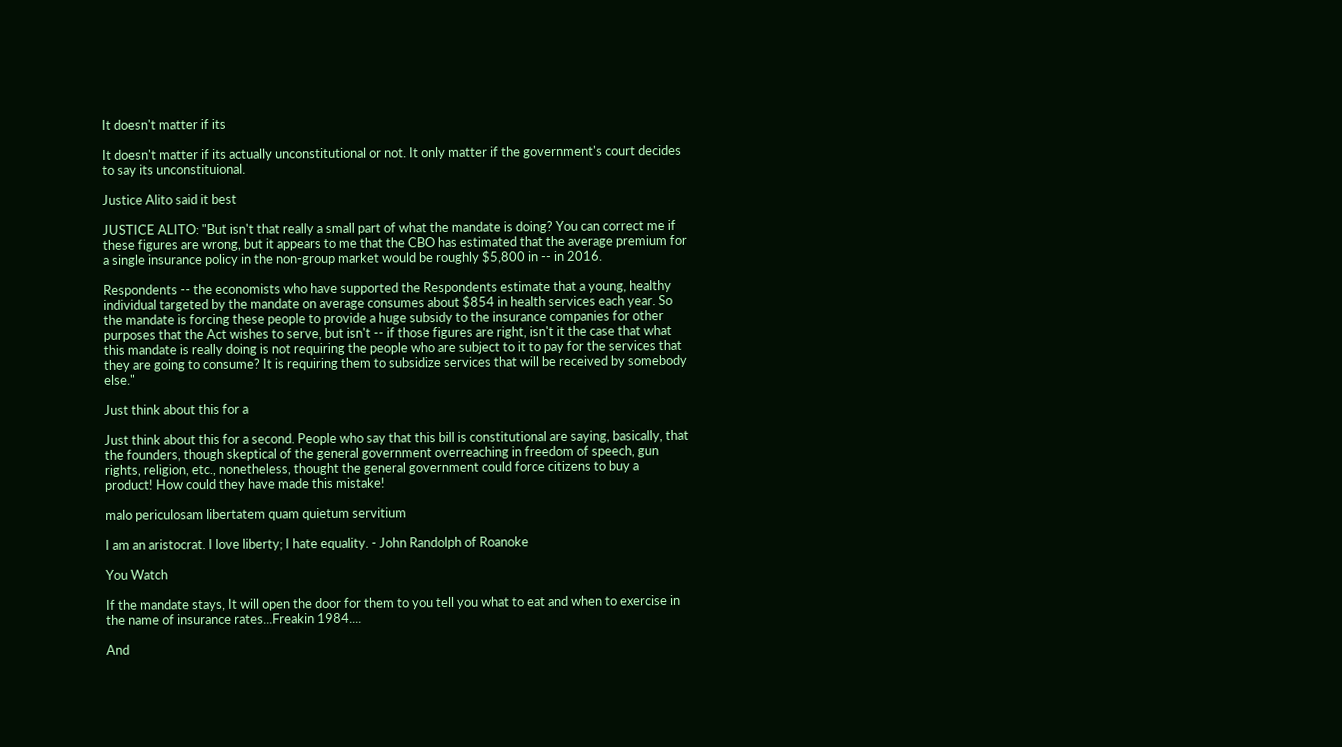It doesn't matter if its

It doesn't matter if its actually unconstitutional or not. It only matter if the government's court decides to say its unconstituional.

Justice Alito said it best

JUSTICE ALITO: "But isn't that really a small part of what the mandate is doing? You can correct me if these figures are wrong, but it appears to me that the CBO has estimated that the average premium for a single insurance policy in the non-group market would be roughly $5,800 in -- in 2016.

Respondents -- the economists who have supported the Respondents estimate that a young, healthy individual targeted by the mandate on average consumes about $854 in health services each year. So the mandate is forcing these people to provide a huge subsidy to the insurance companies for other purposes that the Act wishes to serve, but isn't -- if those figures are right, isn't it the case that what this mandate is really doing is not requiring the people who are subject to it to pay for the services that they are going to consume? It is requiring them to subsidize services that will be received by somebody else."

Just think about this for a

Just think about this for a second. People who say that this bill is constitutional are saying, basically, that the founders, though skeptical of the general government overreaching in freedom of speech, gun rights, religion, etc., nonetheless, thought the general government could force citizens to buy a product! How could they have made this mistake!

malo periculosam libertatem quam quietum servitium

I am an aristocrat. I love liberty; I hate equality. - John Randolph of Roanoke

You Watch

If the mandate stays, It will open the door for them to you tell you what to eat and when to exercise in the name of insurance rates...Freakin 1984....

And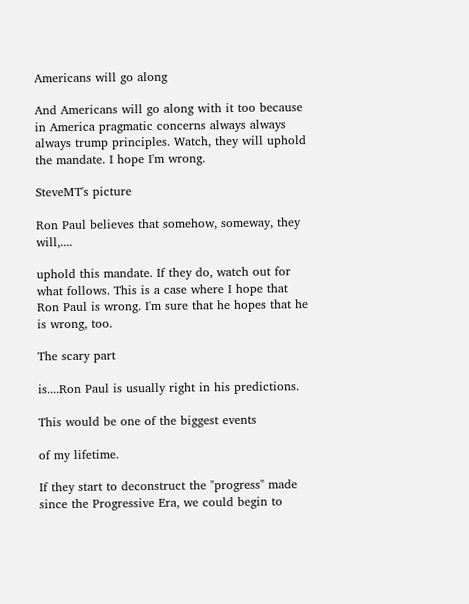Americans will go along

And Americans will go along with it too because in America pragmatic concerns always always always trump principles. Watch, they will uphold the mandate. I hope I'm wrong.

SteveMT's picture

Ron Paul believes that somehow, someway, they will,....

uphold this mandate. If they do, watch out for what follows. This is a case where I hope that Ron Paul is wrong. I'm sure that he hopes that he is wrong, too.

The scary part

is....Ron Paul is usually right in his predictions.

This would be one of the biggest events

of my lifetime.

If they start to deconstruct the "progress" made since the Progressive Era, we could begin to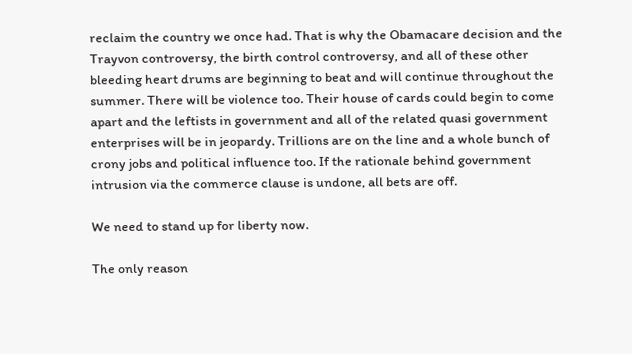reclaim the country we once had. That is why the Obamacare decision and the Trayvon controversy, the birth control controversy, and all of these other bleeding heart drums are beginning to beat and will continue throughout the summer. There will be violence too. Their house of cards could begin to come apart and the leftists in government and all of the related quasi government enterprises will be in jeopardy. Trillions are on the line and a whole bunch of crony jobs and political influence too. If the rationale behind government intrusion via the commerce clause is undone, all bets are off.

We need to stand up for liberty now.

The only reason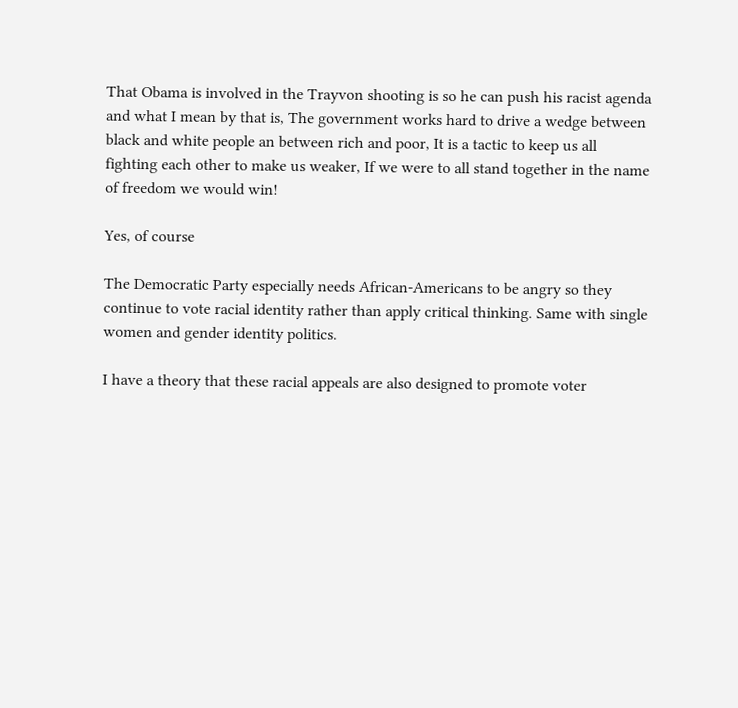That Obama is involved in the Trayvon shooting is so he can push his racist agenda and what I mean by that is, The government works hard to drive a wedge between black and white people an between rich and poor, It is a tactic to keep us all fighting each other to make us weaker, If we were to all stand together in the name of freedom we would win!

Yes, of course

The Democratic Party especially needs African-Americans to be angry so they continue to vote racial identity rather than apply critical thinking. Same with single women and gender identity politics.

I have a theory that these racial appeals are also designed to promote voter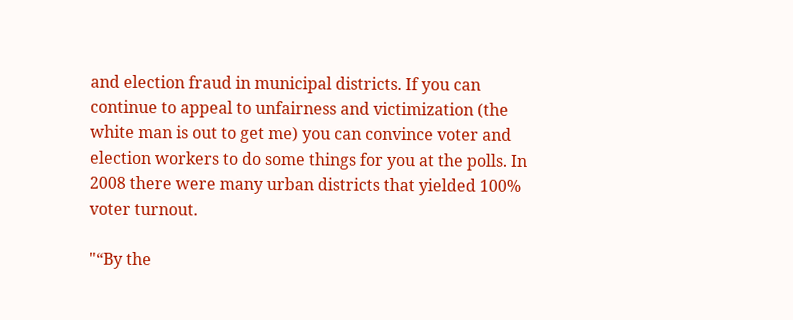and election fraud in municipal districts. If you can continue to appeal to unfairness and victimization (the white man is out to get me) you can convince voter and election workers to do some things for you at the polls. In 2008 there were many urban districts that yielded 100% voter turnout.

"“By the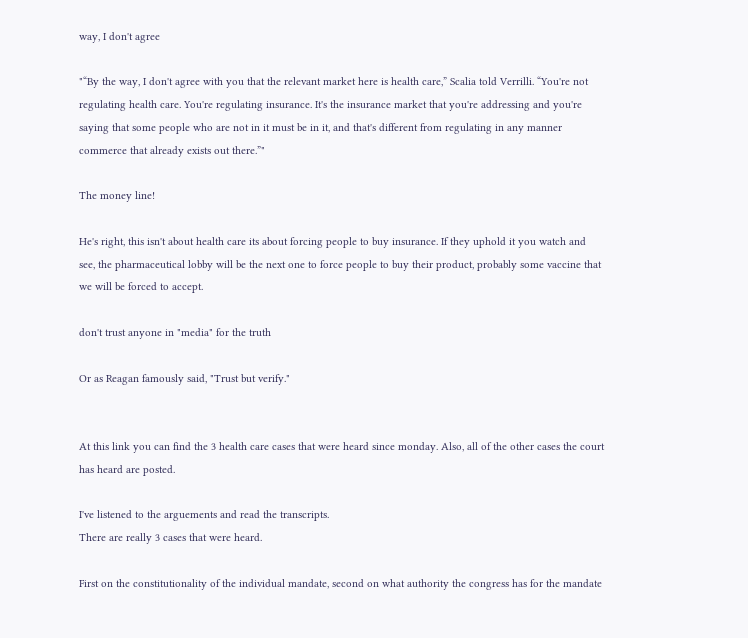way, I don't agree

"“By the way, I don't agree with you that the relevant market here is health care,” Scalia told Verrilli. “You're not regulating health care. You're regulating insurance. It's the insurance market that you're addressing and you're saying that some people who are not in it must be in it, and that's different from regulating in any manner commerce that already exists out there.”"

The money line!

He's right, this isn't about health care its about forcing people to buy insurance. If they uphold it you watch and see, the pharmaceutical lobby will be the next one to force people to buy their product, probably some vaccine that we will be forced to accept.

don't trust anyone in "media" for the truth

Or as Reagan famously said, "Trust but verify."


At this link you can find the 3 health care cases that were heard since monday. Also, all of the other cases the court has heard are posted.

I've listened to the arguements and read the transcripts.
There are really 3 cases that were heard.

First on the constitutionality of the individual mandate, second on what authority the congress has for the mandate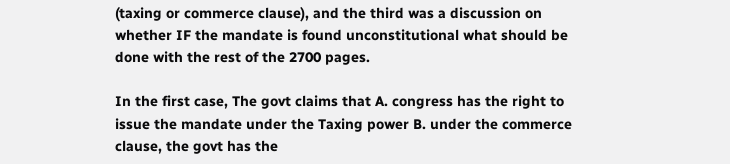(taxing or commerce clause), and the third was a discussion on whether IF the mandate is found unconstitutional what should be done with the rest of the 2700 pages.

In the first case, The govt claims that A. congress has the right to issue the mandate under the Taxing power B. under the commerce clause, the govt has the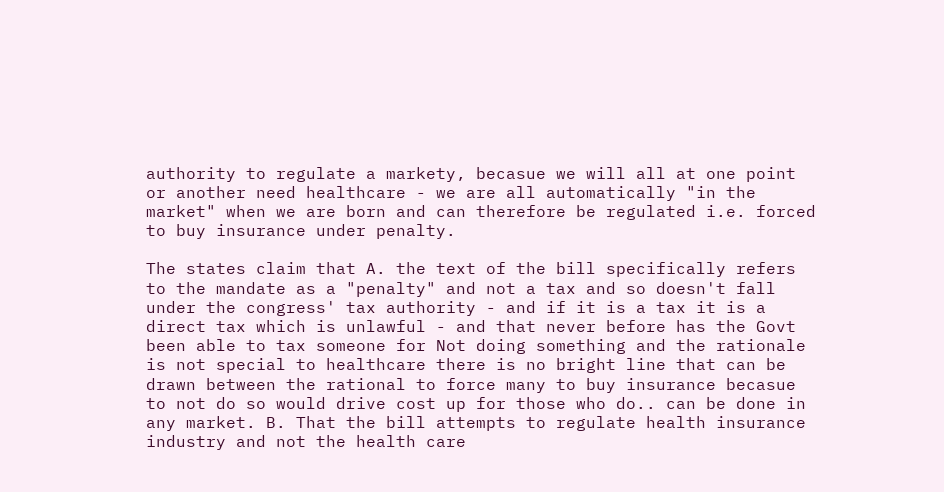authority to regulate a markety, becasue we will all at one point or another need healthcare - we are all automatically "in the market" when we are born and can therefore be regulated i.e. forced to buy insurance under penalty.

The states claim that A. the text of the bill specifically refers to the mandate as a "penalty" and not a tax and so doesn't fall under the congress' tax authority - and if it is a tax it is a direct tax which is unlawful - and that never before has the Govt been able to tax someone for Not doing something and the rationale is not special to healthcare there is no bright line that can be drawn between the rational to force many to buy insurance becasue to not do so would drive cost up for those who do.. can be done in any market. B. That the bill attempts to regulate health insurance industry and not the health care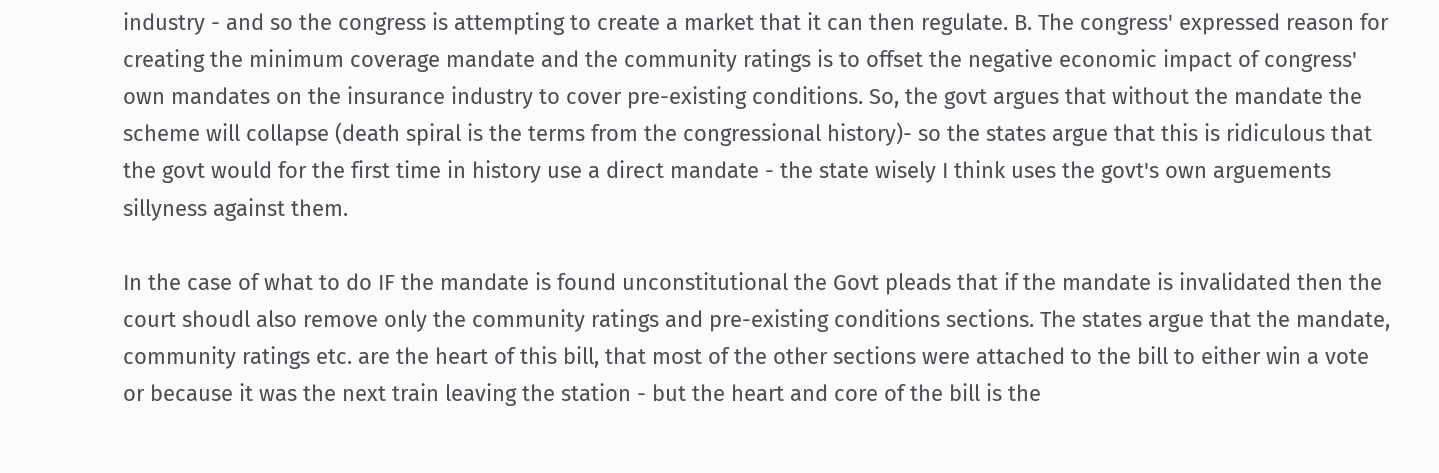industry - and so the congress is attempting to create a market that it can then regulate. B. The congress' expressed reason for creating the minimum coverage mandate and the community ratings is to offset the negative economic impact of congress' own mandates on the insurance industry to cover pre-existing conditions. So, the govt argues that without the mandate the scheme will collapse (death spiral is the terms from the congressional history)- so the states argue that this is ridiculous that the govt would for the first time in history use a direct mandate - the state wisely I think uses the govt's own arguements sillyness against them.

In the case of what to do IF the mandate is found unconstitutional the Govt pleads that if the mandate is invalidated then the court shoudl also remove only the community ratings and pre-existing conditions sections. The states argue that the mandate, community ratings etc. are the heart of this bill, that most of the other sections were attached to the bill to either win a vote or because it was the next train leaving the station - but the heart and core of the bill is the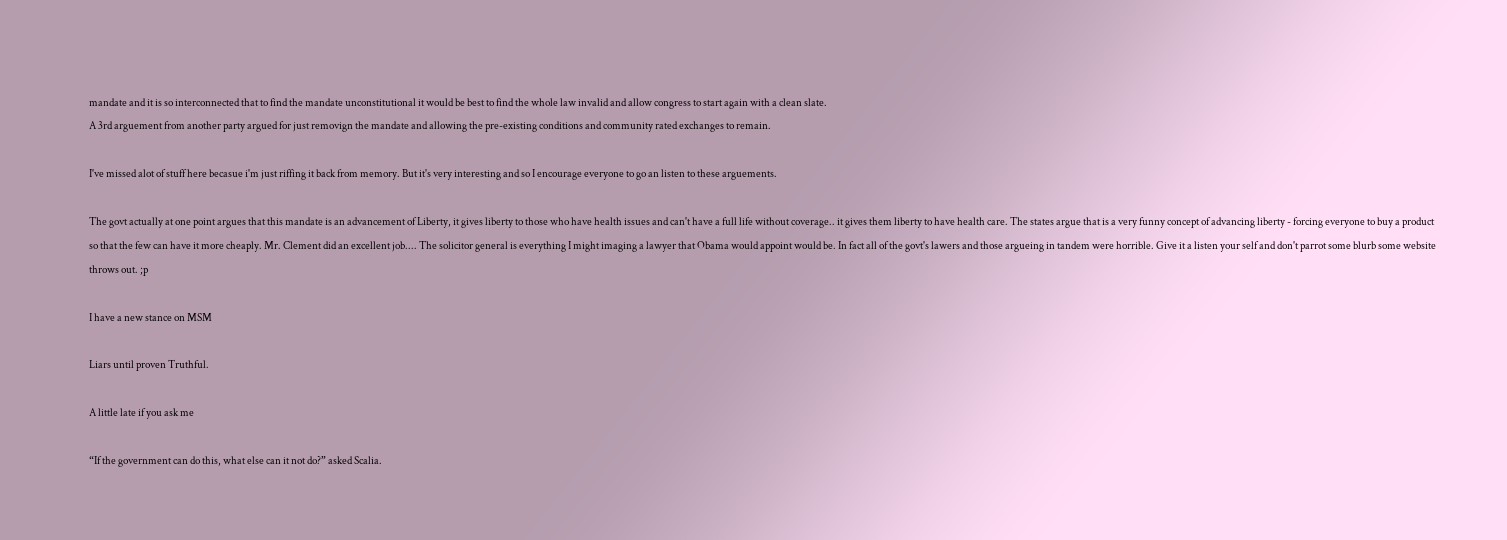mandate and it is so interconnected that to find the mandate unconstitutional it would be best to find the whole law invalid and allow congress to start again with a clean slate.
A 3rd arguement from another party argued for just removign the mandate and allowing the pre-existing conditions and community rated exchanges to remain.

I've missed alot of stuff here becasue i'm just riffing it back from memory. But it's very interesting and so I encourage everyone to go an listen to these arguements.

The govt actually at one point argues that this mandate is an advancement of Liberty, it gives liberty to those who have health issues and can't have a full life without coverage.. it gives them liberty to have health care. The states argue that is a very funny concept of advancing liberty - forcing everyone to buy a product so that the few can have it more cheaply. Mr. Clement did an excellent job.... The solicitor general is everything I might imaging a lawyer that Obama would appoint would be. In fact all of the govt's lawers and those argueing in tandem were horrible. Give it a listen your self and don't parrot some blurb some website throws out. ;p

I have a new stance on MSM

Liars until proven Truthful.

A little late if you ask me

“If the government can do this, what else can it not do?” asked Scalia.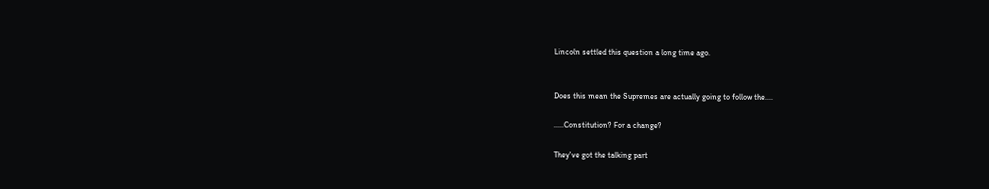Lincoln settled this question a long time ago.


Does this mean the Supremes are actually going to follow the....

.....Constitution? For a change?

They've got the talking part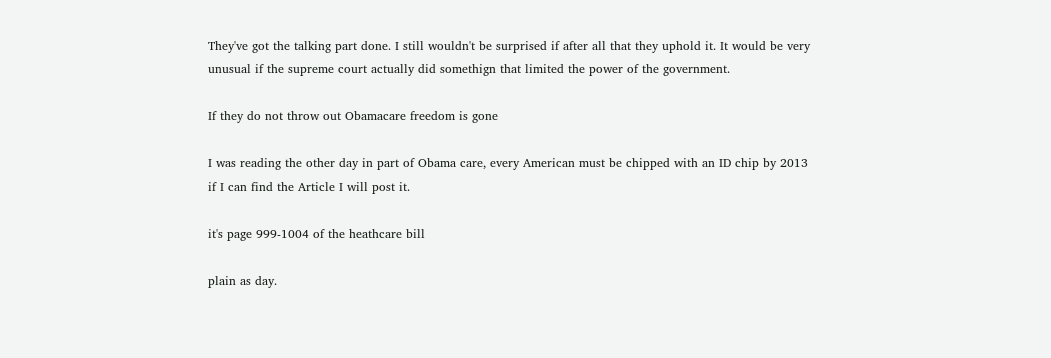They've got the talking part done. I still wouldn't be surprised if after all that they uphold it. It would be very unusual if the supreme court actually did somethign that limited the power of the government.

If they do not throw out Obamacare freedom is gone

I was reading the other day in part of Obama care, every American must be chipped with an ID chip by 2013
if I can find the Article I will post it.

it's page 999-1004 of the heathcare bill

plain as day.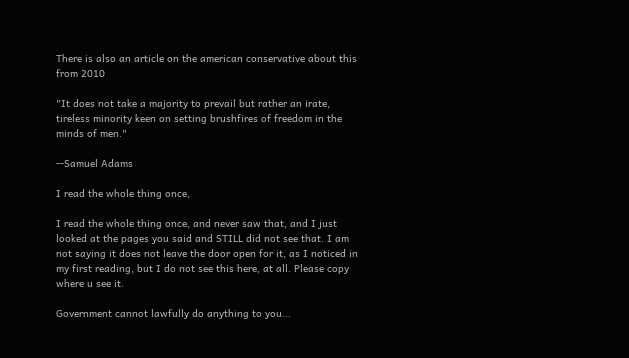There is also an article on the american conservative about this from 2010

"It does not take a majority to prevail but rather an irate, tireless minority keen on setting brushfires of freedom in the minds of men."

--Samuel Adams

I read the whole thing once,

I read the whole thing once, and never saw that, and I just looked at the pages you said and STILL did not see that. I am not saying it does not leave the door open for it, as I noticed in my first reading, but I do not see this here, at all. Please copy where u see it.

Government cannot lawfully do anything to you...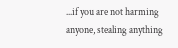...if you are not harming anyone, stealing anything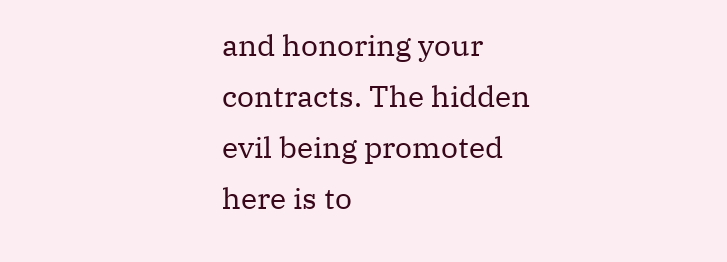and honoring your contracts. The hidden evil being promoted here is to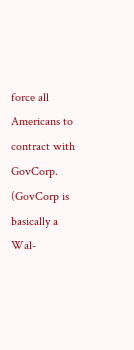force all Americans to contract with GovCorp. (GovCorp is basically a Wal-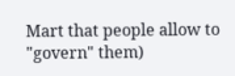Mart that people allow to "govern" them)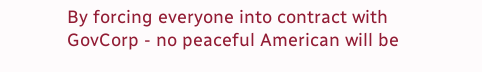By forcing everyone into contract with GovCorp - no peaceful American will be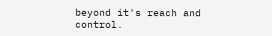beyond it's reach and control.